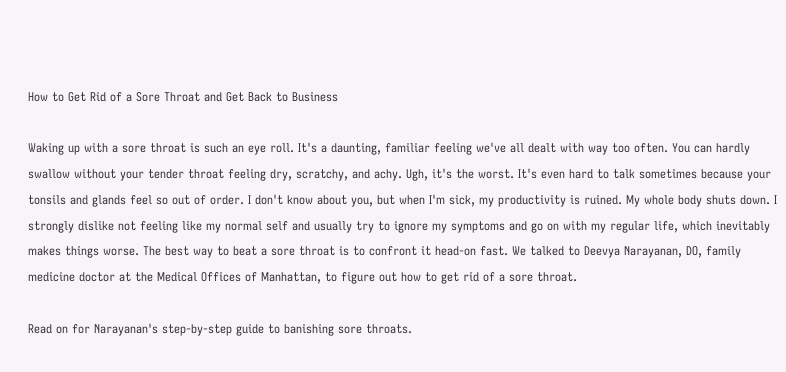How to Get Rid of a Sore Throat and Get Back to Business

Waking up with a sore throat is such an eye roll. It's a daunting, familiar feeling we've all dealt with way too often. You can hardly swallow without your tender throat feeling dry, scratchy, and achy. Ugh, it's the worst. It's even hard to talk sometimes because your tonsils and glands feel so out of order. I don't know about you, but when I'm sick, my productivity is ruined. My whole body shuts down. I strongly dislike not feeling like my normal self and usually try to ignore my symptoms and go on with my regular life, which inevitably makes things worse. The best way to beat a sore throat is to confront it head-on fast. We talked to Deevya Narayanan, DO, family medicine doctor at the Medical Offices of Manhattan, to figure out how to get rid of a sore throat.

Read on for Narayanan's step-by-step guide to banishing sore throats.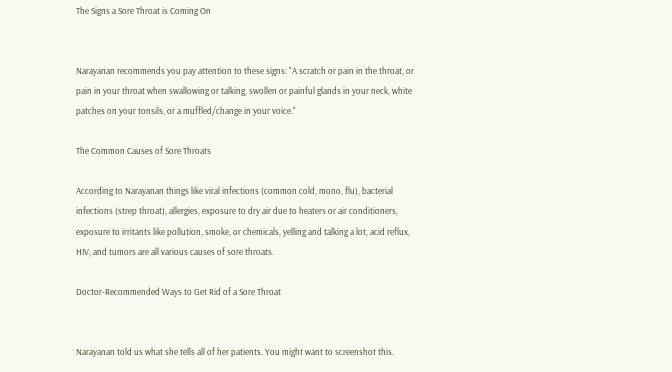The Signs a Sore Throat is Coming On


Narayanan recommends you pay attention to these signs: "A scratch or pain in the throat, or pain in your throat when swallowing or talking, swollen or painful glands in your neck, white patches on your tonsils, or a muffled/change in your voice."

The Common Causes of Sore Throats

According to Narayanan things like viral infections (common cold, mono, flu), bacterial infections (strep throat), allergies, exposure to dry air due to heaters or air conditioners, exposure to irritants like pollution, smoke, or chemicals, yelling and talking a lot, acid reflux, HIV, and tumors are all various causes of sore throats.

Doctor-Recommended Ways to Get Rid of a Sore Throat


Narayanan told us what she tells all of her patients. You might want to screenshot this.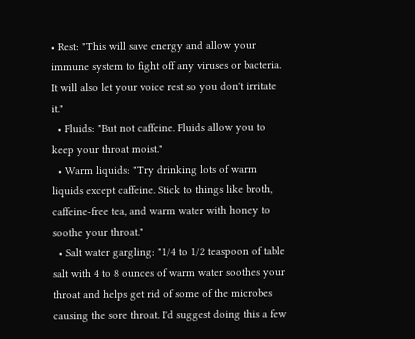• Rest: "This will save energy and allow your immune system to fight off any viruses or bacteria. It will also let your voice rest so you don't irritate it."
  • Fluids: "But not caffeine. Fluids allow you to keep your throat moist."
  • Warm liquids: "Try drinking lots of warm liquids except caffeine. Stick to things like broth, caffeine-free tea, and warm water with honey to soothe your throat."
  • Salt water gargling: "1/4 to 1/2 teaspoon of table salt with 4 to 8 ounces of warm water soothes your throat and helps get rid of some of the microbes causing the sore throat. I'd suggest doing this a few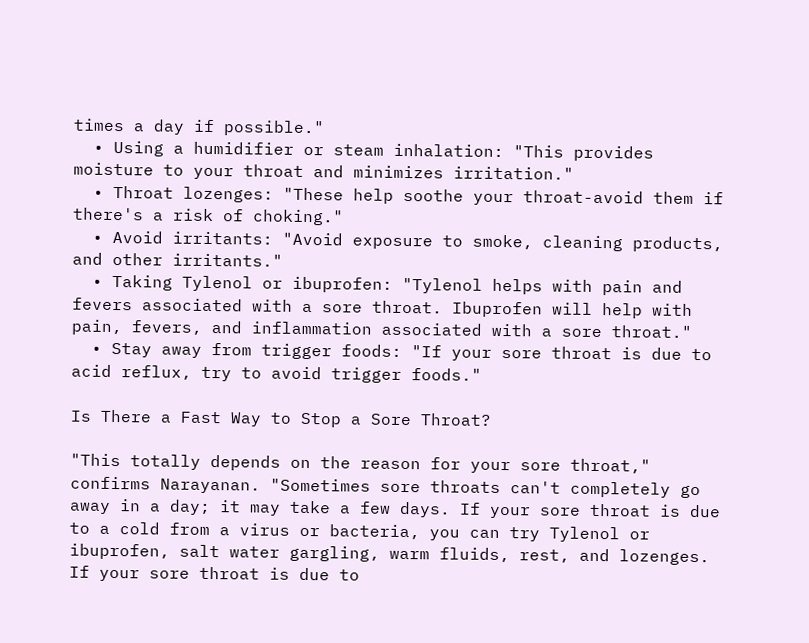times a day if possible."
  • Using a humidifier or steam inhalation: "This provides moisture to your throat and minimizes irritation."
  • Throat lozenges: "These help soothe your throat-avoid them if there's a risk of choking."
  • Avoid irritants: "Avoid exposure to smoke, cleaning products, and other irritants."
  • Taking Tylenol or ibuprofen: "Tylenol helps with pain and fevers associated with a sore throat. Ibuprofen will help with pain, fevers, and inflammation associated with a sore throat."
  • Stay away from trigger foods: "If your sore throat is due to acid reflux, try to avoid trigger foods."

Is There a Fast Way to Stop a Sore Throat?

"This totally depends on the reason for your sore throat," confirms Narayanan. "Sometimes sore throats can't completely go away in a day; it may take a few days. If your sore throat is due to a cold from a virus or bacteria, you can try Tylenol or ibuprofen, salt water gargling, warm fluids, rest, and lozenges. If your sore throat is due to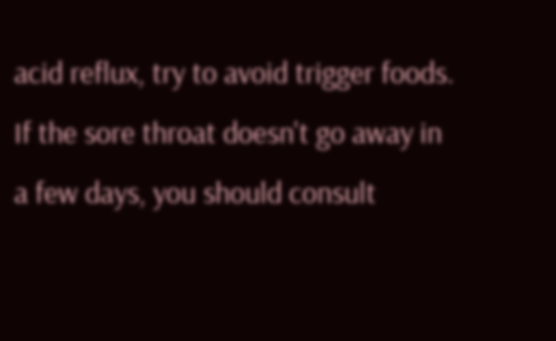acid reflux, try to avoid trigger foods. If the sore throat doesn't go away in a few days, you should consult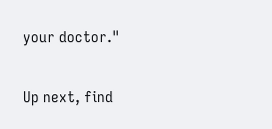your doctor."

Up next, find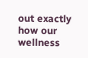out exactly how our wellness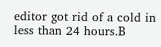editor got rid of a cold in less than 24 hours.В